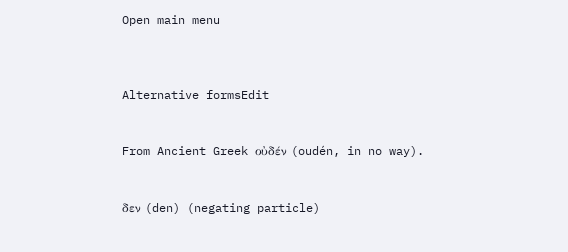Open main menu



Alternative formsEdit


From Ancient Greek οὐδέν (oudén, in no way).


δεν (den) (negating particle)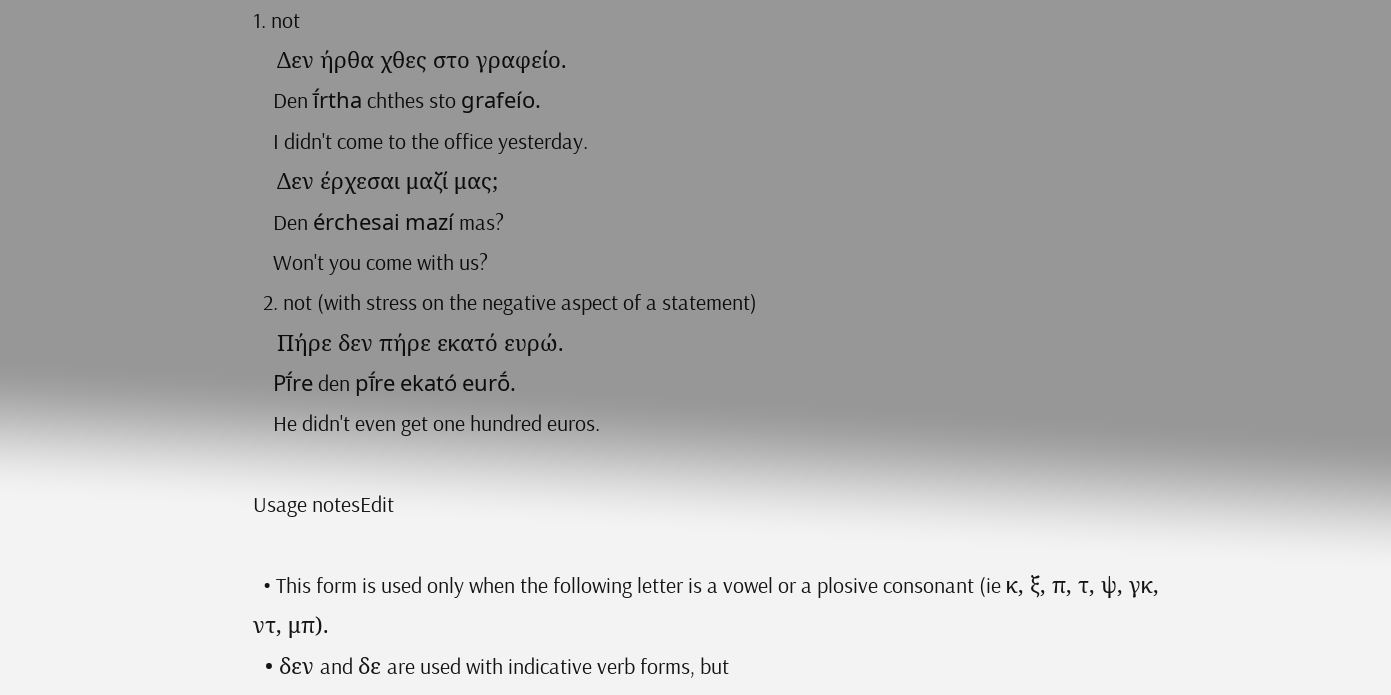1. not
    Δεν ήρθα χθες στο γραφείο.
    Den ī́rtha chthes sto grafeío.
    I didn't come to the office yesterday.
    Δεν έρχεσαι μαζί μας;
    Den érchesai mazí mas?
    Won't you come with us?
  2. not (with stress on the negative aspect of a statement)
    Πήρε δεν πήρε εκατό ευρώ.
    Pī́re den pī́re ekató eurṓ.
    He didn't even get one hundred euros.

Usage notesEdit

  • This form is used only when the following letter is a vowel or a plosive consonant (ie κ, ξ, π, τ, ψ, γκ, ντ, μπ).
  • δεν and δε are used with indicative verb forms, but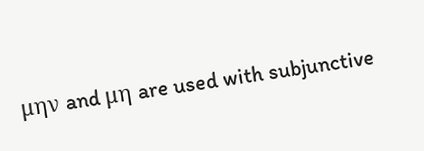μην and μη are used with subjunctive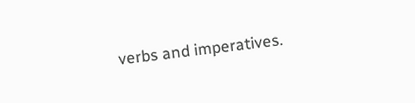verbs and imperatives.